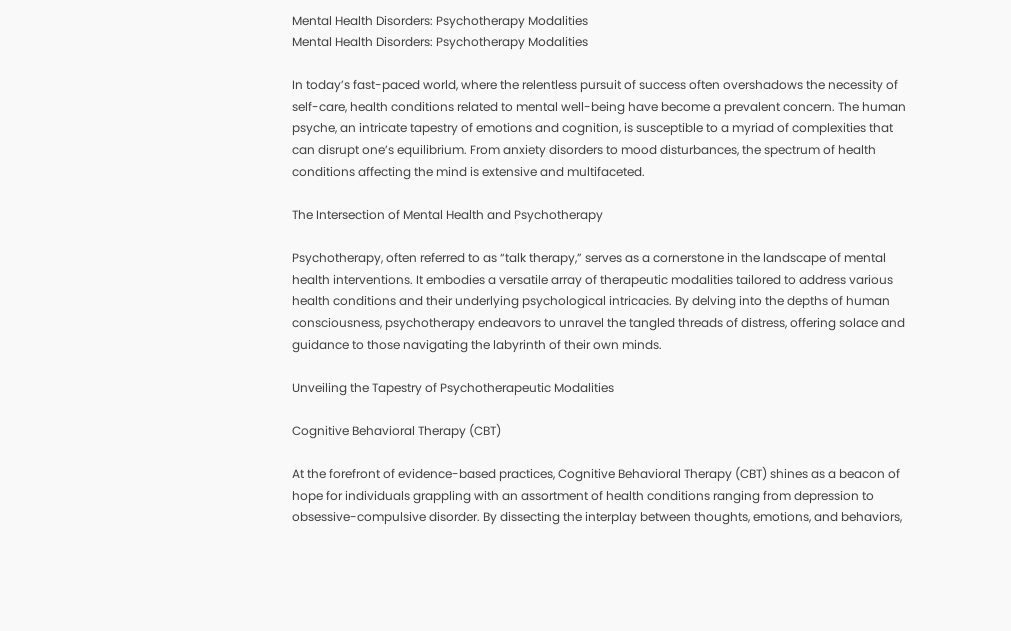Mental Health Disorders: Psychotherapy Modalities
Mental Health Disorders: Psychotherapy Modalities

In today’s fast-paced world, where the relentless pursuit of success often overshadows the necessity of self-care, health conditions related to mental well-being have become a prevalent concern. The human psyche, an intricate tapestry of emotions and cognition, is susceptible to a myriad of complexities that can disrupt one’s equilibrium. From anxiety disorders to mood disturbances, the spectrum of health conditions affecting the mind is extensive and multifaceted.

The Intersection of Mental Health and Psychotherapy

Psychotherapy, often referred to as “talk therapy,” serves as a cornerstone in the landscape of mental health interventions. It embodies a versatile array of therapeutic modalities tailored to address various health conditions and their underlying psychological intricacies. By delving into the depths of human consciousness, psychotherapy endeavors to unravel the tangled threads of distress, offering solace and guidance to those navigating the labyrinth of their own minds.

Unveiling the Tapestry of Psychotherapeutic Modalities

Cognitive Behavioral Therapy (CBT)

At the forefront of evidence-based practices, Cognitive Behavioral Therapy (CBT) shines as a beacon of hope for individuals grappling with an assortment of health conditions ranging from depression to obsessive-compulsive disorder. By dissecting the interplay between thoughts, emotions, and behaviors,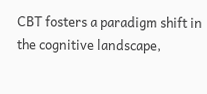CBT fosters a paradigm shift in the cognitive landscape,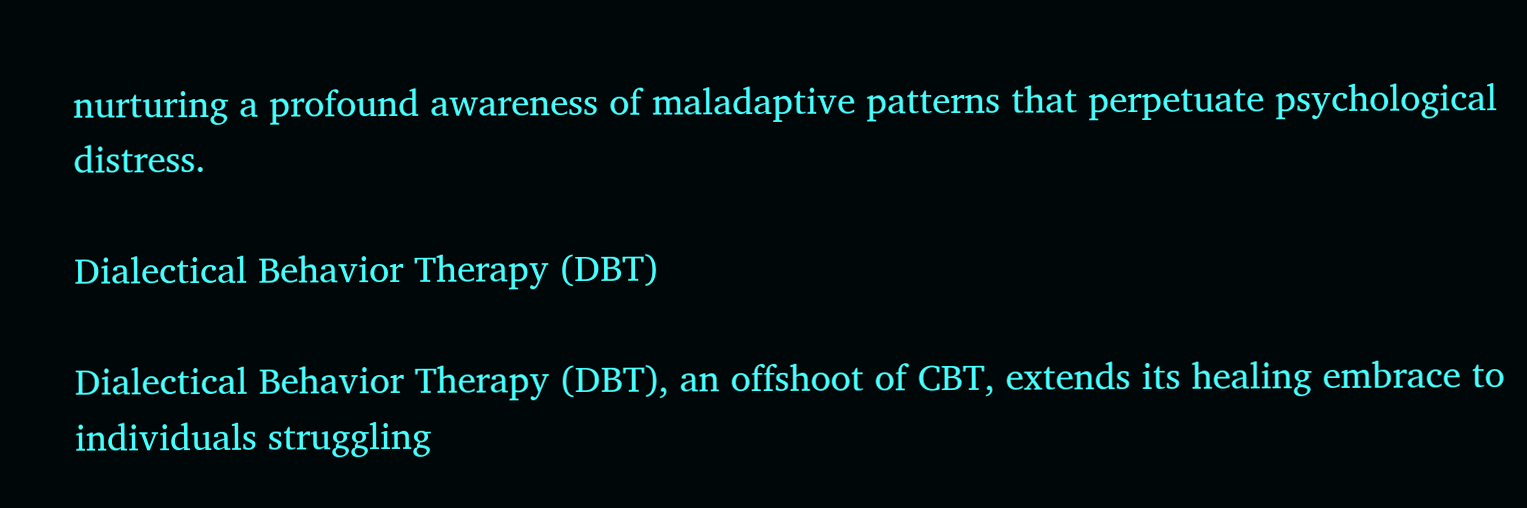nurturing a profound awareness of maladaptive patterns that perpetuate psychological distress.

Dialectical Behavior Therapy (DBT)

Dialectical Behavior Therapy (DBT), an offshoot of CBT, extends its healing embrace to individuals struggling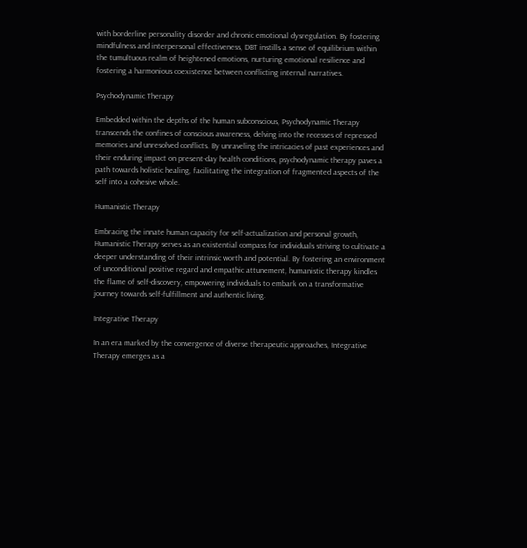with borderline personality disorder and chronic emotional dysregulation. By fostering mindfulness and interpersonal effectiveness, DBT instills a sense of equilibrium within the tumultuous realm of heightened emotions, nurturing emotional resilience and fostering a harmonious coexistence between conflicting internal narratives.

Psychodynamic Therapy

Embedded within the depths of the human subconscious, Psychodynamic Therapy transcends the confines of conscious awareness, delving into the recesses of repressed memories and unresolved conflicts. By unraveling the intricacies of past experiences and their enduring impact on present-day health conditions, psychodynamic therapy paves a path towards holistic healing, facilitating the integration of fragmented aspects of the self into a cohesive whole.

Humanistic Therapy

Embracing the innate human capacity for self-actualization and personal growth, Humanistic Therapy serves as an existential compass for individuals striving to cultivate a deeper understanding of their intrinsic worth and potential. By fostering an environment of unconditional positive regard and empathic attunement, humanistic therapy kindles the flame of self-discovery, empowering individuals to embark on a transformative journey towards self-fulfillment and authentic living.

Integrative Therapy

In an era marked by the convergence of diverse therapeutic approaches, Integrative Therapy emerges as a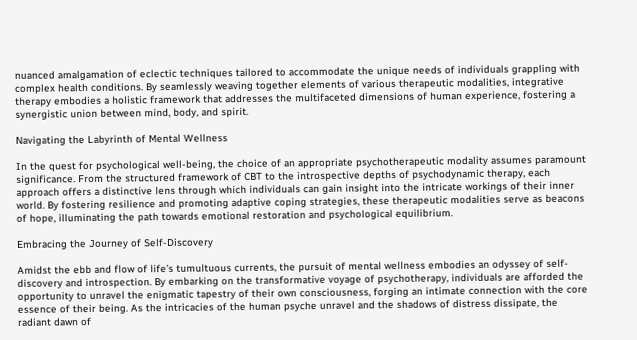nuanced amalgamation of eclectic techniques tailored to accommodate the unique needs of individuals grappling with complex health conditions. By seamlessly weaving together elements of various therapeutic modalities, integrative therapy embodies a holistic framework that addresses the multifaceted dimensions of human experience, fostering a synergistic union between mind, body, and spirit.

Navigating the Labyrinth of Mental Wellness

In the quest for psychological well-being, the choice of an appropriate psychotherapeutic modality assumes paramount significance. From the structured framework of CBT to the introspective depths of psychodynamic therapy, each approach offers a distinctive lens through which individuals can gain insight into the intricate workings of their inner world. By fostering resilience and promoting adaptive coping strategies, these therapeutic modalities serve as beacons of hope, illuminating the path towards emotional restoration and psychological equilibrium.

Embracing the Journey of Self-Discovery

Amidst the ebb and flow of life’s tumultuous currents, the pursuit of mental wellness embodies an odyssey of self-discovery and introspection. By embarking on the transformative voyage of psychotherapy, individuals are afforded the opportunity to unravel the enigmatic tapestry of their own consciousness, forging an intimate connection with the core essence of their being. As the intricacies of the human psyche unravel and the shadows of distress dissipate, the radiant dawn of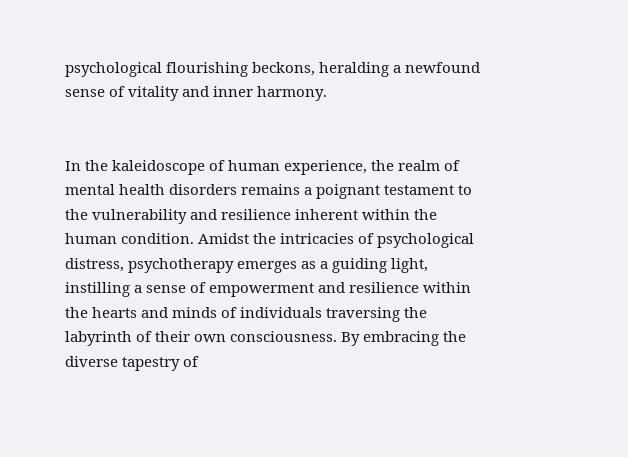psychological flourishing beckons, heralding a newfound sense of vitality and inner harmony.


In the kaleidoscope of human experience, the realm of mental health disorders remains a poignant testament to the vulnerability and resilience inherent within the human condition. Amidst the intricacies of psychological distress, psychotherapy emerges as a guiding light, instilling a sense of empowerment and resilience within the hearts and minds of individuals traversing the labyrinth of their own consciousness. By embracing the diverse tapestry of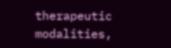therapeutic modalities,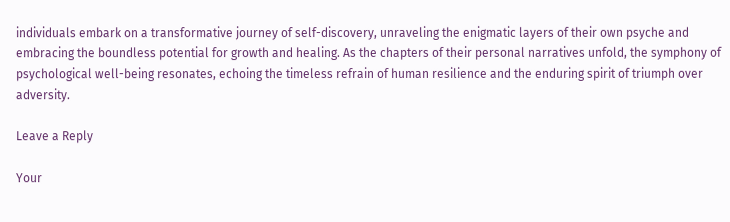individuals embark on a transformative journey of self-discovery, unraveling the enigmatic layers of their own psyche and embracing the boundless potential for growth and healing. As the chapters of their personal narratives unfold, the symphony of psychological well-being resonates, echoing the timeless refrain of human resilience and the enduring spirit of triumph over adversity.

Leave a Reply

Your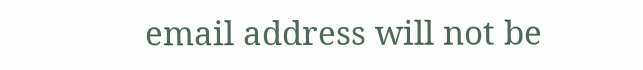email address will not be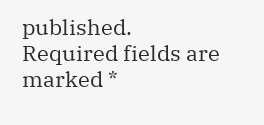published. Required fields are marked *